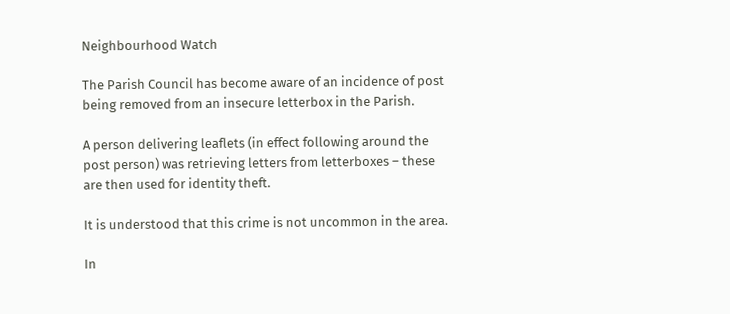Neighbourhood Watch

The Parish Council has become aware of an incidence of post being removed from an insecure letterbox in the Parish.

A person delivering leaflets (in effect following around the post person) was retrieving letters from letterboxes – these are then used for identity theft.

It is understood that this crime is not uncommon in the area.

In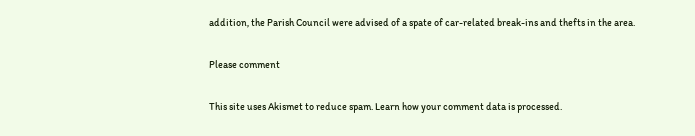addition, the Parish Council were advised of a spate of car-related break-ins and thefts in the area.

Please comment

This site uses Akismet to reduce spam. Learn how your comment data is processed.